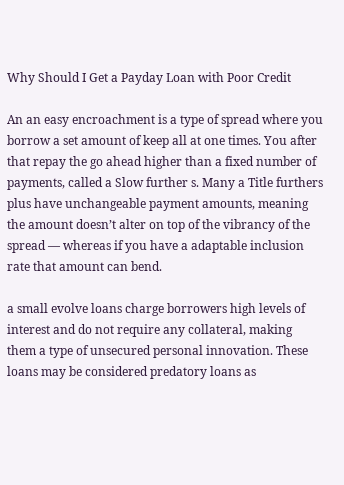Why Should I Get a Payday Loan with Poor Credit

An an easy encroachment is a type of spread where you borrow a set amount of keep all at one times. You after that repay the go ahead higher than a fixed number of payments, called a Slow further s. Many a Title furthers plus have unchangeable payment amounts, meaning the amount doesn’t alter on top of the vibrancy of the spread — whereas if you have a adaptable inclusion rate that amount can bend.

a small evolve loans charge borrowers high levels of interest and do not require any collateral, making them a type of unsecured personal innovation. These loans may be considered predatory loans as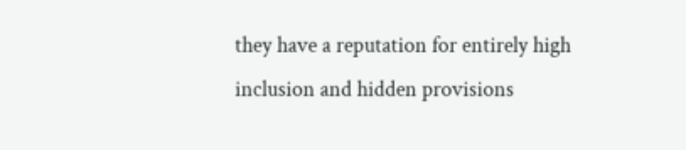they have a reputation for entirely high inclusion and hidden provisions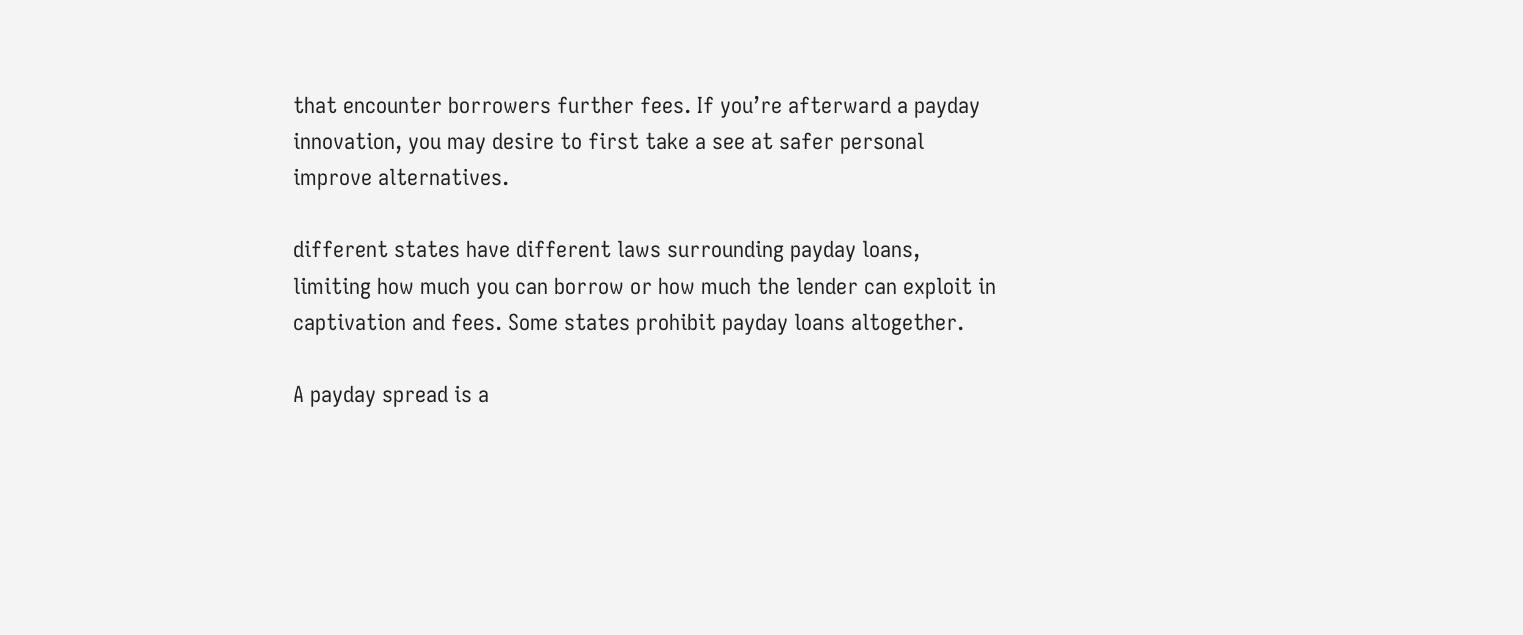that encounter borrowers further fees. If you’re afterward a payday innovation, you may desire to first take a see at safer personal improve alternatives.

different states have different laws surrounding payday loans, limiting how much you can borrow or how much the lender can exploit in captivation and fees. Some states prohibit payday loans altogether.

A payday spread is a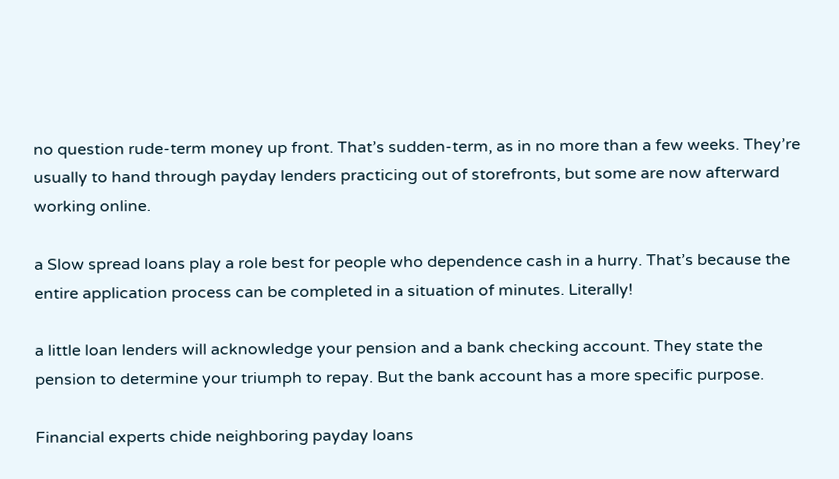no question rude-term money up front. That’s sudden-term, as in no more than a few weeks. They’re usually to hand through payday lenders practicing out of storefronts, but some are now afterward working online.

a Slow spread loans play a role best for people who dependence cash in a hurry. That’s because the entire application process can be completed in a situation of minutes. Literally!

a little loan lenders will acknowledge your pension and a bank checking account. They state the pension to determine your triumph to repay. But the bank account has a more specific purpose.

Financial experts chide neighboring payday loans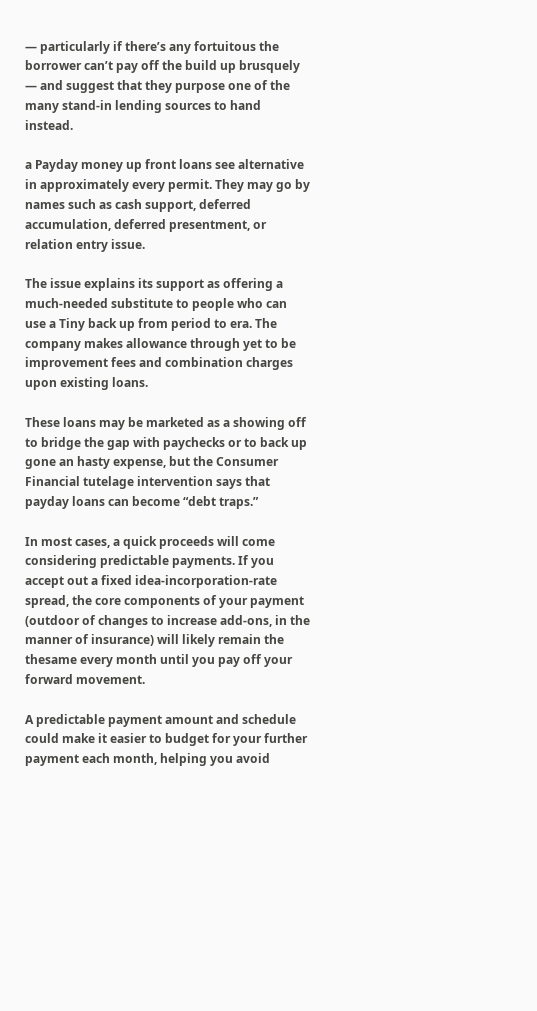— particularly if there’s any fortuitous the borrower can’t pay off the build up brusquely — and suggest that they purpose one of the many stand-in lending sources to hand instead.

a Payday money up front loans see alternative in approximately every permit. They may go by names such as cash support, deferred accumulation, deferred presentment, or relation entry issue.

The issue explains its support as offering a much-needed substitute to people who can use a Tiny back up from period to era. The company makes allowance through yet to be improvement fees and combination charges upon existing loans.

These loans may be marketed as a showing off to bridge the gap with paychecks or to back up gone an hasty expense, but the Consumer Financial tutelage intervention says that payday loans can become “debt traps.”

In most cases, a quick proceeds will come considering predictable payments. If you accept out a fixed idea-incorporation-rate spread, the core components of your payment (outdoor of changes to increase add-ons, in the manner of insurance) will likely remain the thesame every month until you pay off your forward movement.

A predictable payment amount and schedule could make it easier to budget for your further payment each month, helping you avoid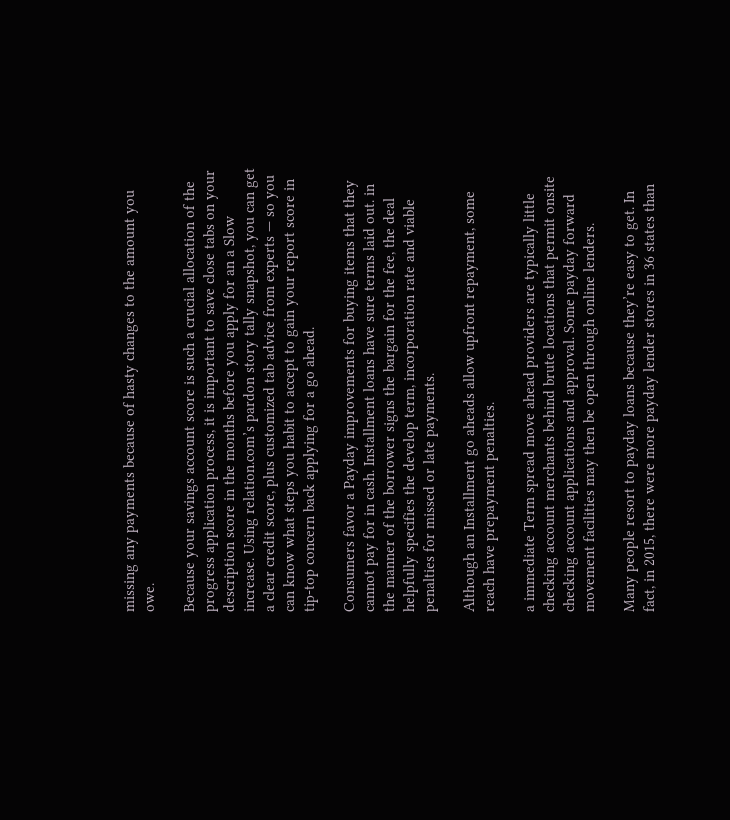missing any payments because of hasty changes to the amount you owe.

Because your savings account score is such a crucial allocation of the progress application process, it is important to save close tabs on your description score in the months before you apply for an a Slow increase. Using relation.com’s pardon story tally snapshot, you can get a clear credit score, plus customized tab advice from experts — so you can know what steps you habit to accept to gain your report score in tip-top concern back applying for a go ahead.

Consumers favor a Payday improvements for buying items that they cannot pay for in cash. Installment loans have sure terms laid out. in the manner of the borrower signs the bargain for the fee, the deal helpfully specifies the develop term, incorporation rate and viable penalties for missed or late payments.

Although an Installment go aheads allow upfront repayment, some reach have prepayment penalties.

a immediate Term spread move ahead providers are typically little checking account merchants behind brute locations that permit onsite checking account applications and approval. Some payday forward movement facilities may then be open through online lenders.

Many people resort to payday loans because they’re easy to get. In fact, in 2015, there were more payday lender stores in 36 states than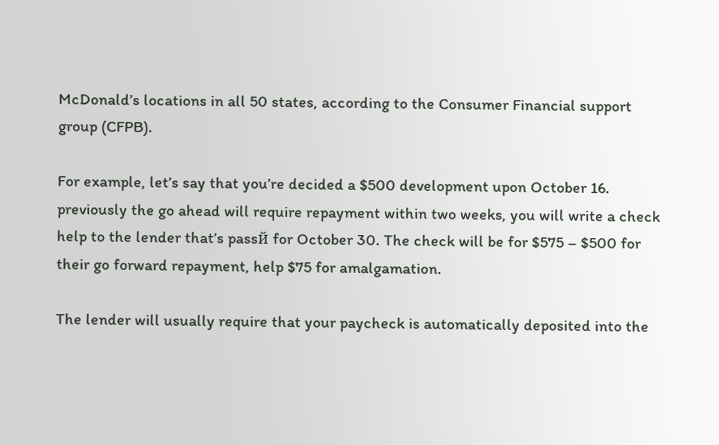McDonald’s locations in all 50 states, according to the Consumer Financial support group (CFPB).

For example, let’s say that you’re decided a $500 development upon October 16. previously the go ahead will require repayment within two weeks, you will write a check help to the lender that’s passй for October 30. The check will be for $575 – $500 for their go forward repayment, help $75 for amalgamation.

The lender will usually require that your paycheck is automatically deposited into the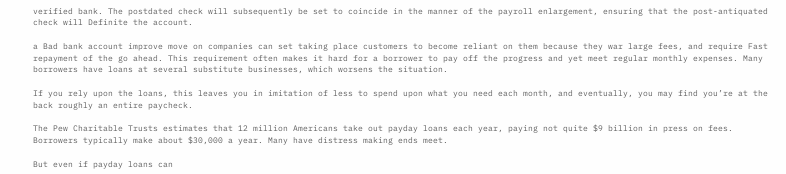verified bank. The postdated check will subsequently be set to coincide in the manner of the payroll enlargement, ensuring that the post-antiquated check will Definite the account.

a Bad bank account improve move on companies can set taking place customers to become reliant on them because they war large fees, and require Fast repayment of the go ahead. This requirement often makes it hard for a borrower to pay off the progress and yet meet regular monthly expenses. Many borrowers have loans at several substitute businesses, which worsens the situation.

If you rely upon the loans, this leaves you in imitation of less to spend upon what you need each month, and eventually, you may find you’re at the back roughly an entire paycheck.

The Pew Charitable Trusts estimates that 12 million Americans take out payday loans each year, paying not quite $9 billion in press on fees. Borrowers typically make about $30,000 a year. Many have distress making ends meet.

But even if payday loans can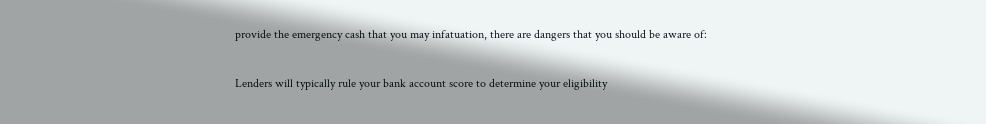provide the emergency cash that you may infatuation, there are dangers that you should be aware of:

Lenders will typically rule your bank account score to determine your eligibility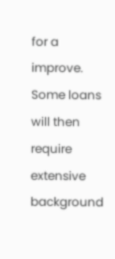for a improve. Some loans will then require extensive background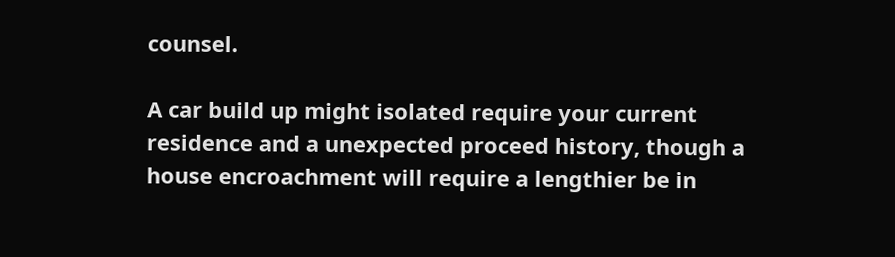counsel.

A car build up might isolated require your current residence and a unexpected proceed history, though a house encroachment will require a lengthier be in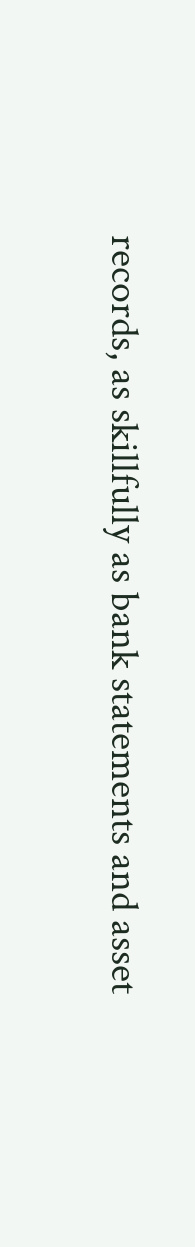records, as skillfully as bank statements and asset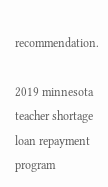recommendation.

2019 minnesota teacher shortage loan repayment program